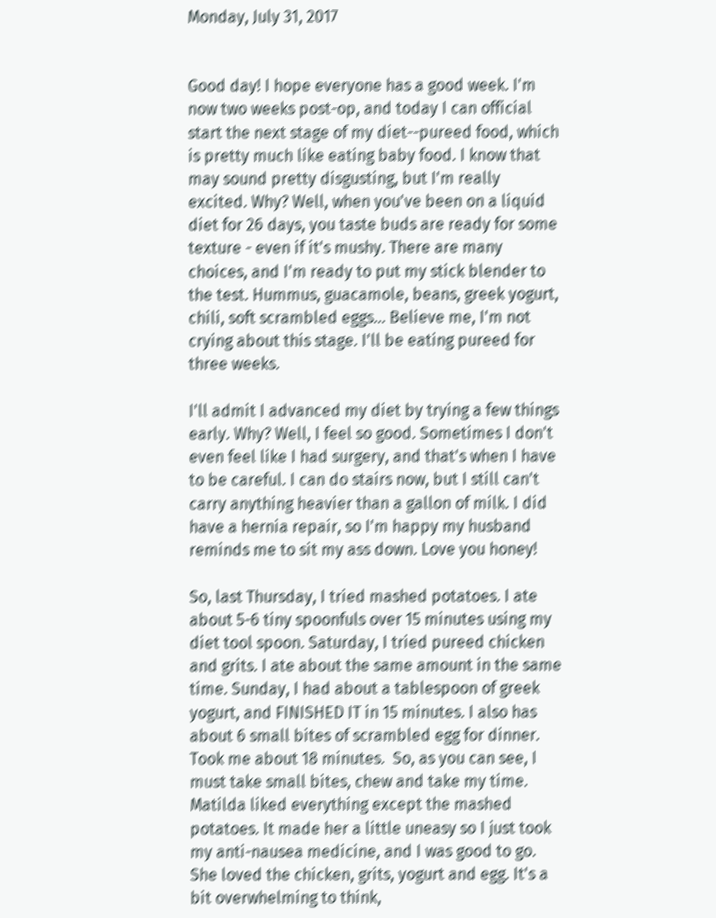Monday, July 31, 2017


Good day! I hope everyone has a good week. I'm now two weeks post-op, and today I can official start the next stage of my diet--pureed food, which is pretty much like eating baby food. I know that may sound pretty disgusting, but I'm really excited. Why? Well, when you've been on a liquid diet for 26 days, you taste buds are ready for some texture - even if it's mushy. There are many choices, and I'm ready to put my stick blender to the test. Hummus, guacamole, beans, greek yogurt, chili, soft scrambled eggs... Believe me, I'm not crying about this stage. I'll be eating pureed for three weeks.

I'll admit I advanced my diet by trying a few things early. Why? Well, I feel so good. Sometimes I don't even feel like I had surgery, and that's when I have to be careful. I can do stairs now, but I still can't carry anything heavier than a gallon of milk. I did have a hernia repair, so I'm happy my husband reminds me to sit my ass down. Love you honey!

So, last Thursday, I tried mashed potatoes. I ate about 5-6 tiny spoonfuls over 15 minutes using my diet tool spoon. Saturday, I tried pureed chicken and grits. I ate about the same amount in the same time. Sunday, I had about a tablespoon of greek yogurt, and FINISHED IT in 15 minutes. I also has about 6 small bites of scrambled egg for dinner.  Took me about 18 minutes.  So, as you can see, I must take small bites, chew and take my time. Matilda liked everything except the mashed potatoes. It made her a little uneasy so I just took my anti-nausea medicine, and I was good to go. She loved the chicken, grits, yogurt and egg. It's a bit overwhelming to think,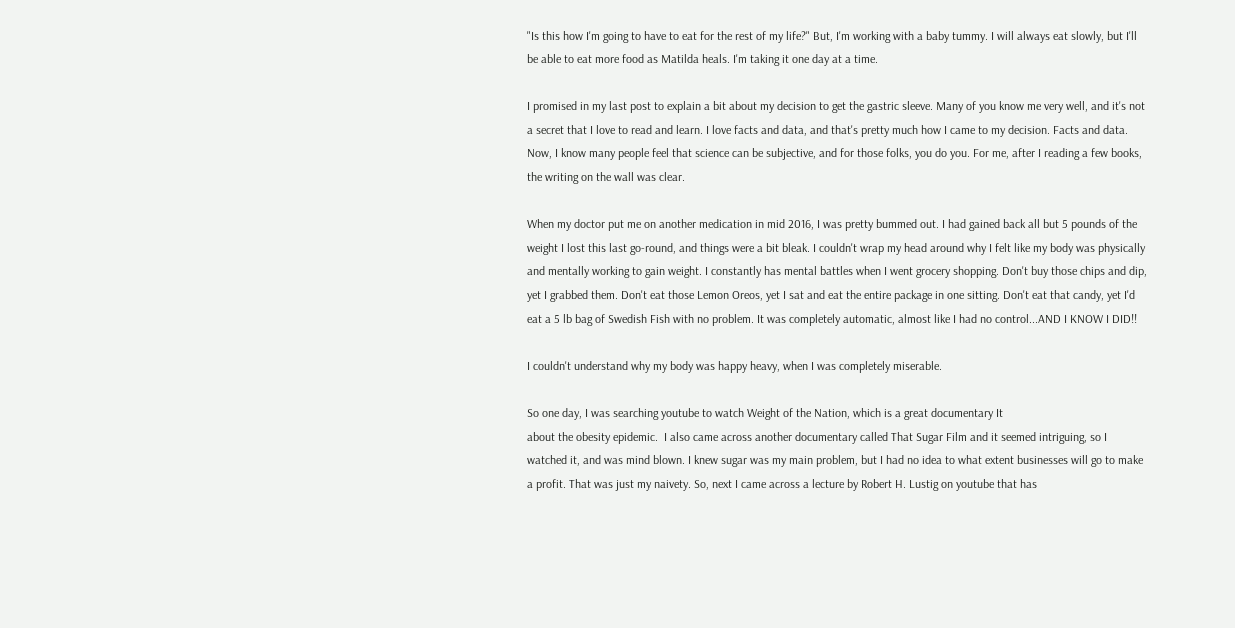"Is this how I'm going to have to eat for the rest of my life?" But, I'm working with a baby tummy. I will always eat slowly, but I'll be able to eat more food as Matilda heals. I'm taking it one day at a time.

I promised in my last post to explain a bit about my decision to get the gastric sleeve. Many of you know me very well, and it's not a secret that I love to read and learn. I love facts and data, and that's pretty much how I came to my decision. Facts and data. Now, I know many people feel that science can be subjective, and for those folks, you do you. For me, after I reading a few books, the writing on the wall was clear.

When my doctor put me on another medication in mid 2016, I was pretty bummed out. I had gained back all but 5 pounds of the weight I lost this last go-round, and things were a bit bleak. I couldn't wrap my head around why I felt like my body was physically and mentally working to gain weight. I constantly has mental battles when I went grocery shopping. Don't buy those chips and dip, yet I grabbed them. Don't eat those Lemon Oreos, yet I sat and eat the entire package in one sitting. Don't eat that candy, yet I'd eat a 5 lb bag of Swedish Fish with no problem. It was completely automatic, almost like I had no control...AND I KNOW I DID!!

I couldn't understand why my body was happy heavy, when I was completely miserable.

So one day, I was searching youtube to watch Weight of the Nation, which is a great documentary It
about the obesity epidemic.  I also came across another documentary called That Sugar Film and it seemed intriguing, so I watched it, and was mind blown. I knew sugar was my main problem, but I had no idea to what extent businesses will go to make a profit. That was just my naivety. So, next I came across a lecture by Robert H. Lustig on youtube that has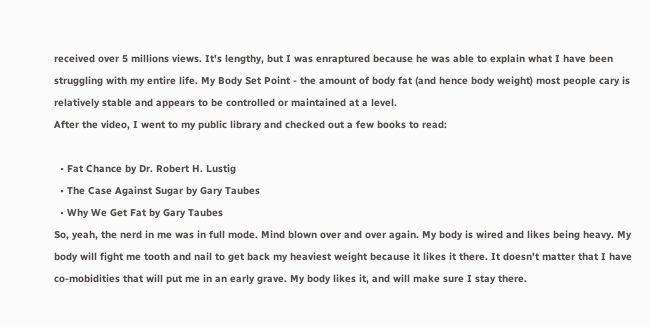received over 5 millions views. It's lengthy, but I was enraptured because he was able to explain what I have been struggling with my entire life. My Body Set Point - the amount of body fat (and hence body weight) most people cary is relatively stable and appears to be controlled or maintained at a level.
After the video, I went to my public library and checked out a few books to read:

  • Fat Chance by Dr. Robert H. Lustig
  • The Case Against Sugar by Gary Taubes
  • Why We Get Fat by Gary Taubes
So, yeah, the nerd in me was in full mode. Mind blown over and over again. My body is wired and likes being heavy. My body will fight me tooth and nail to get back my heaviest weight because it likes it there. It doesn't matter that I have co-mobidities that will put me in an early grave. My body likes it, and will make sure I stay there.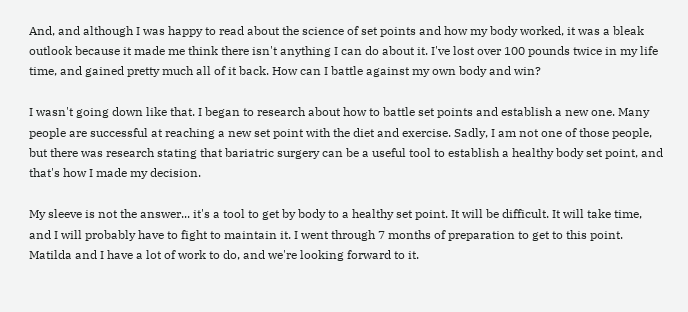And, and although I was happy to read about the science of set points and how my body worked, it was a bleak outlook because it made me think there isn't anything I can do about it. I've lost over 100 pounds twice in my life time, and gained pretty much all of it back. How can I battle against my own body and win?

I wasn't going down like that. I began to research about how to battle set points and establish a new one. Many people are successful at reaching a new set point with the diet and exercise. Sadly, I am not one of those people, but there was research stating that bariatric surgery can be a useful tool to establish a healthy body set point, and that's how I made my decision.

My sleeve is not the answer... it's a tool to get by body to a healthy set point. It will be difficult. It will take time, and I will probably have to fight to maintain it. I went through 7 months of preparation to get to this point. Matilda and I have a lot of work to do, and we're looking forward to it.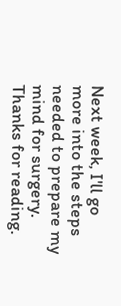Next week, I'll go more into the steps needed to prepare my mind for surgery. Thanks for reading.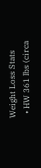Weight Loss Stats
  • HW 361 lbs (circa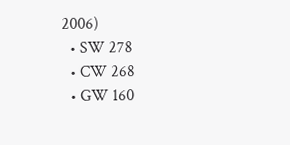2006)
  • SW 278
  • CW 268
  • GW 160